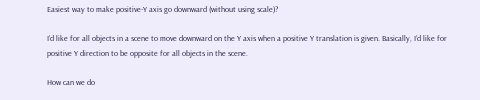Easiest way to make positive-Y axis go downward (without using scale)?

I’d like for all objects in a scene to move downward on the Y axis when a positive Y translation is given. Basically, I’d like for positive Y direction to be opposite for all objects in the scene.

How can we do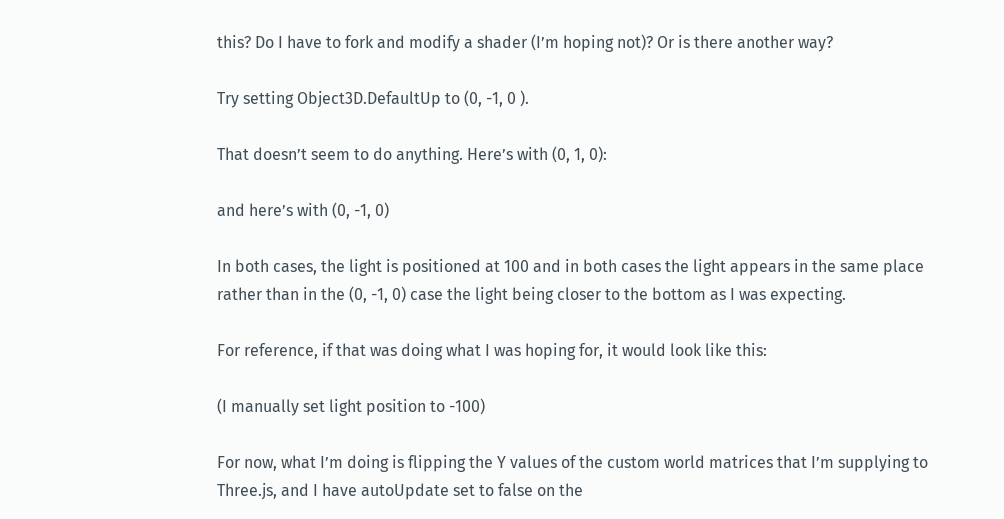this? Do I have to fork and modify a shader (I’m hoping not)? Or is there another way?

Try setting Object3D.DefaultUp to (0, -1, 0 ).

That doesn’t seem to do anything. Here’s with (0, 1, 0):

and here’s with (0, -1, 0)

In both cases, the light is positioned at 100 and in both cases the light appears in the same place rather than in the (0, -1, 0) case the light being closer to the bottom as I was expecting.

For reference, if that was doing what I was hoping for, it would look like this:

(I manually set light position to -100)

For now, what I’m doing is flipping the Y values of the custom world matrices that I’m supplying to Three.js, and I have autoUpdate set to false on the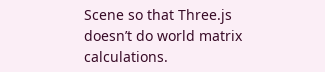Scene so that Three.js doesn’t do world matrix calculations.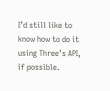I’d still like to know how to do it using Three’s API, if possible.